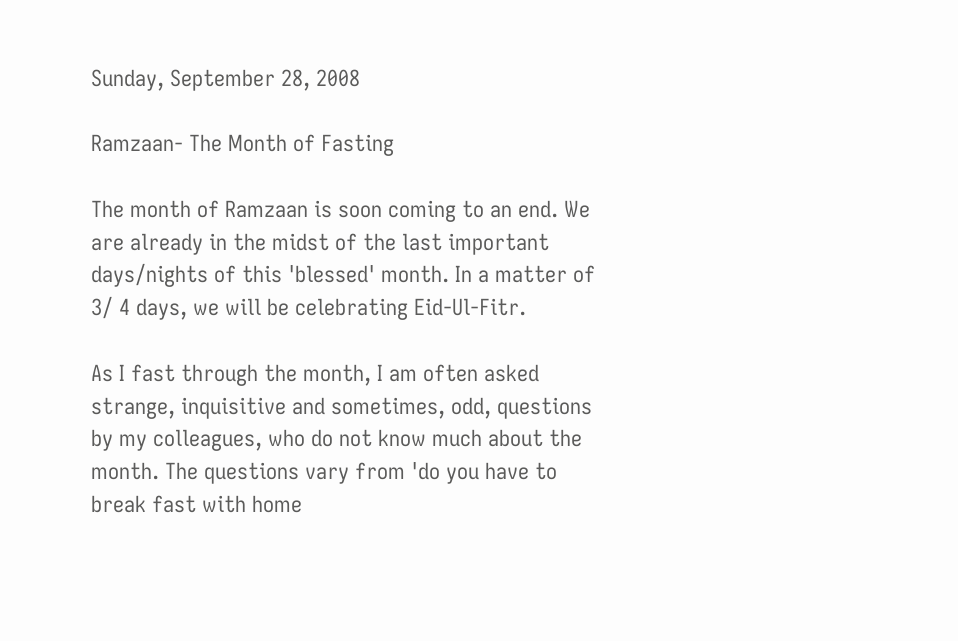Sunday, September 28, 2008

Ramzaan- The Month of Fasting

The month of Ramzaan is soon coming to an end. We are already in the midst of the last important days/nights of this 'blessed' month. In a matter of 3/ 4 days, we will be celebrating Eid-Ul-Fitr.

As I fast through the month, I am often asked strange, inquisitive and sometimes, odd, questions by my colleagues, who do not know much about the month. The questions vary from 'do you have to break fast with home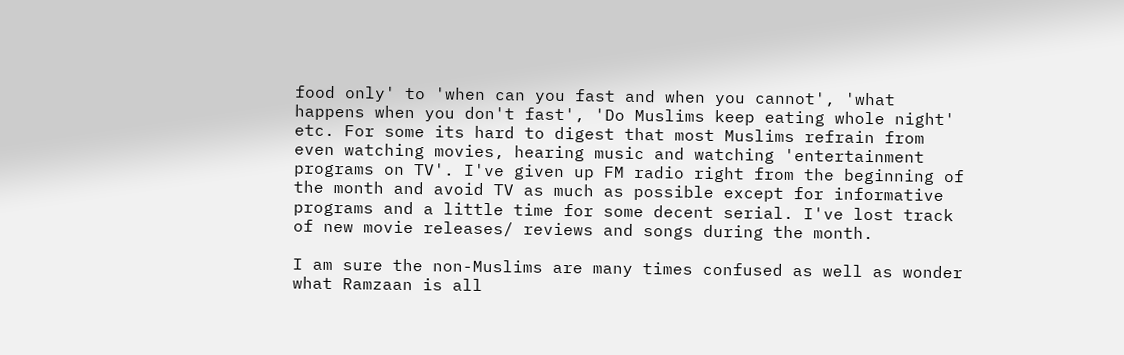food only' to 'when can you fast and when you cannot', 'what happens when you don't fast', 'Do Muslims keep eating whole night' etc. For some its hard to digest that most Muslims refrain from even watching movies, hearing music and watching 'entertainment programs on TV'. I've given up FM radio right from the beginning of the month and avoid TV as much as possible except for informative programs and a little time for some decent serial. I've lost track of new movie releases/ reviews and songs during the month.

I am sure the non-Muslims are many times confused as well as wonder what Ramzaan is all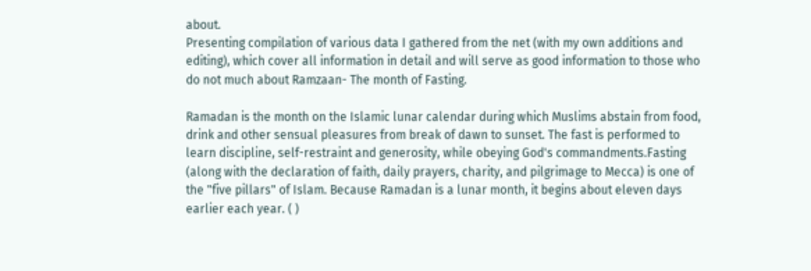about.
Presenting compilation of various data I gathered from the net (with my own additions and editing), which cover all information in detail and will serve as good information to those who do not much about Ramzaan- The month of Fasting.

Ramadan is the month on the Islamic lunar calendar during which Muslims abstain from food, drink and other sensual pleasures from break of dawn to sunset. The fast is performed to learn discipline, self-restraint and generosity, while obeying God's commandments.Fasting (along with the declaration of faith, daily prayers, charity, and pilgrimage to Mecca) is one of the "five pillars" of Islam. Because Ramadan is a lunar month, it begins about eleven days earlier each year. ( )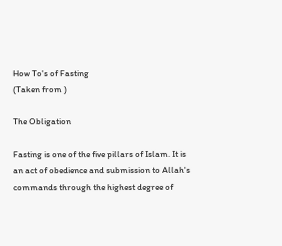How To's of Fasting
(Taken from )

The Obligation

Fasting is one of the five pillars of Islam. It is an act of obedience and submission to Allah's commands through the highest degree of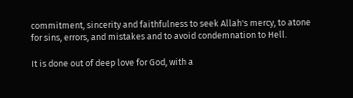commitment, sincerity and faithfulness to seek Allah's mercy, to atone for sins, errors, and mistakes and to avoid condemnation to Hell.

It is done out of deep love for God, with a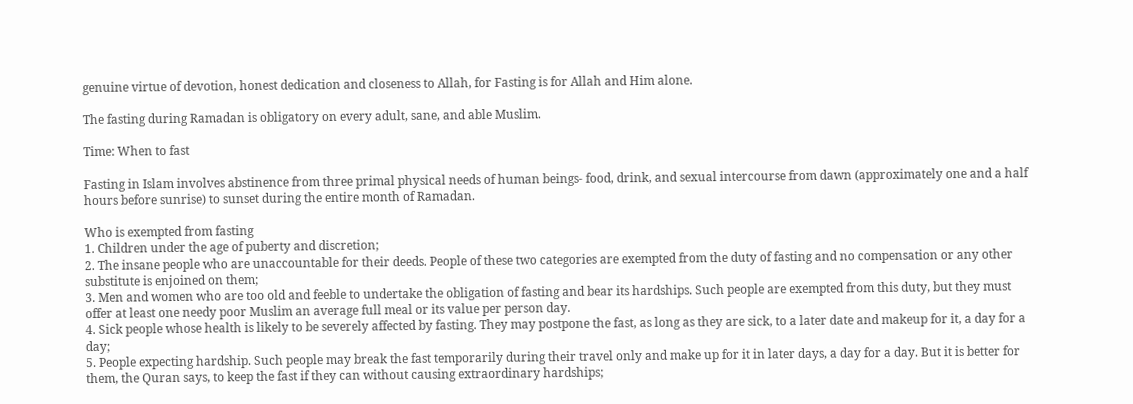genuine virtue of devotion, honest dedication and closeness to Allah, for Fasting is for Allah and Him alone.

The fasting during Ramadan is obligatory on every adult, sane, and able Muslim.

Time: When to fast

Fasting in Islam involves abstinence from three primal physical needs of human beings- food, drink, and sexual intercourse from dawn (approximately one and a half hours before sunrise) to sunset during the entire month of Ramadan.

Who is exempted from fasting
1. Children under the age of puberty and discretion;
2. The insane people who are unaccountable for their deeds. People of these two categories are exempted from the duty of fasting and no compensation or any other substitute is enjoined on them;
3. Men and women who are too old and feeble to undertake the obligation of fasting and bear its hardships. Such people are exempted from this duty, but they must offer at least one needy poor Muslim an average full meal or its value per person day.
4. Sick people whose health is likely to be severely affected by fasting. They may postpone the fast, as long as they are sick, to a later date and makeup for it, a day for a day;
5. People expecting hardship. Such people may break the fast temporarily during their travel only and make up for it in later days, a day for a day. But it is better for them, the Quran says, to keep the fast if they can without causing extraordinary hardships;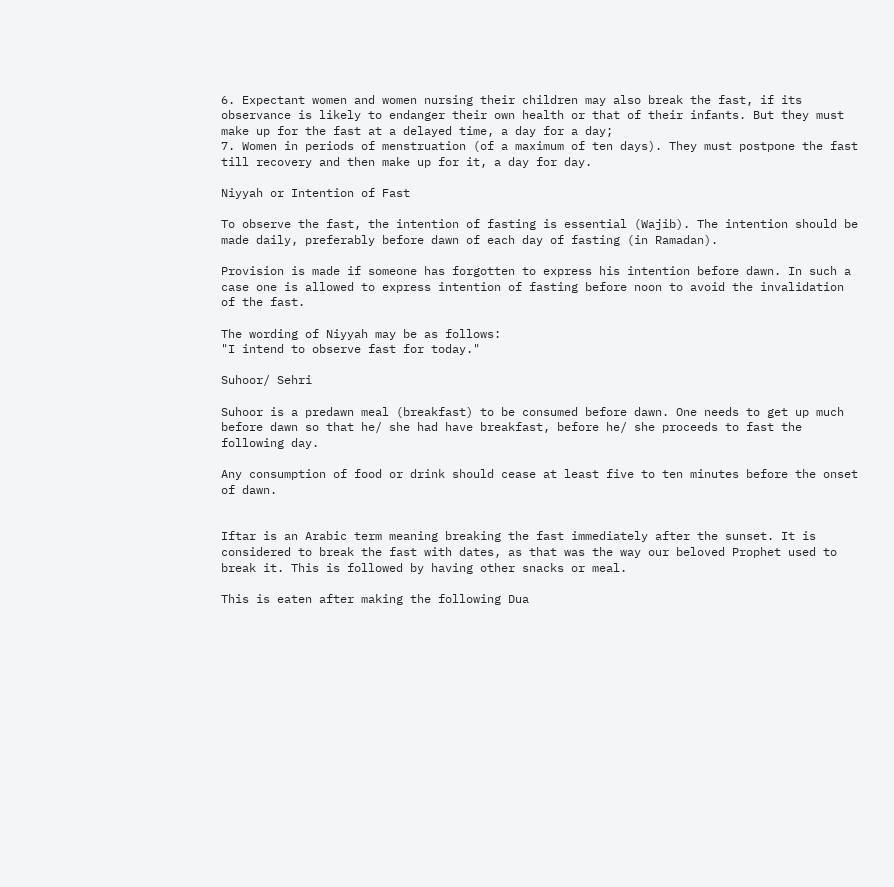6. Expectant women and women nursing their children may also break the fast, if its observance is likely to endanger their own health or that of their infants. But they must make up for the fast at a delayed time, a day for a day;
7. Women in periods of menstruation (of a maximum of ten days). They must postpone the fast till recovery and then make up for it, a day for day.

Niyyah or Intention of Fast

To observe the fast, the intention of fasting is essential (Wajib). The intention should be made daily, preferably before dawn of each day of fasting (in Ramadan).

Provision is made if someone has forgotten to express his intention before dawn. In such a case one is allowed to express intention of fasting before noon to avoid the invalidation of the fast.

The wording of Niyyah may be as follows:
"I intend to observe fast for today."

Suhoor/ Sehri

Suhoor is a predawn meal (breakfast) to be consumed before dawn. One needs to get up much before dawn so that he/ she had have breakfast, before he/ she proceeds to fast the following day.

Any consumption of food or drink should cease at least five to ten minutes before the onset of dawn.


Iftar is an Arabic term meaning breaking the fast immediately after the sunset. It is considered to break the fast with dates, as that was the way our beloved Prophet used to break it. This is followed by having other snacks or meal.

This is eaten after making the following Dua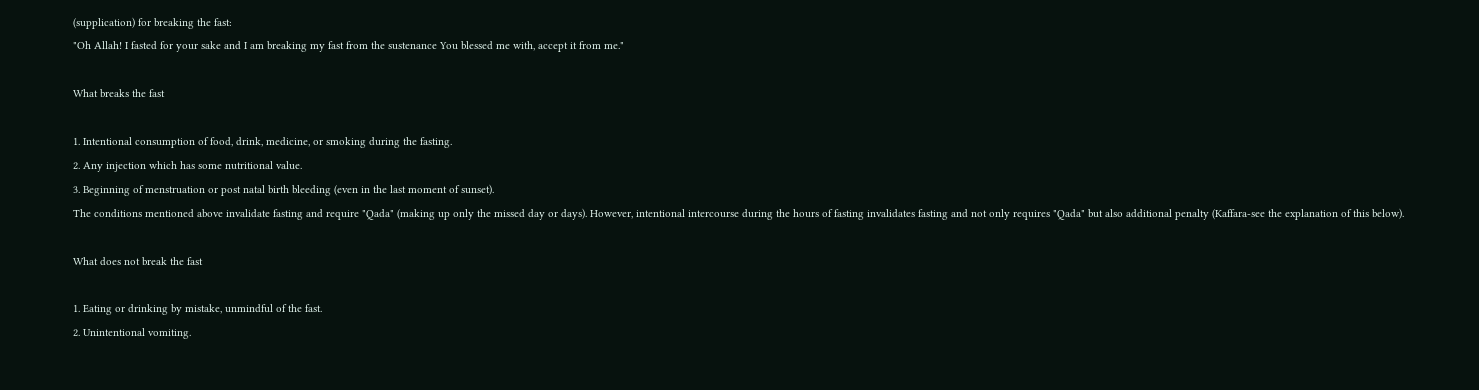(supplication) for breaking the fast:
"Oh Allah! I fasted for your sake and I am breaking my fast from the sustenance You blessed me with, accept it from me."

What breaks the fast

1. Intentional consumption of food, drink, medicine, or smoking during the fasting.
2. Any injection which has some nutritional value.
3. Beginning of menstruation or post natal birth bleeding (even in the last moment of sunset).
The conditions mentioned above invalidate fasting and require "Qada" (making up only the missed day or days). However, intentional intercourse during the hours of fasting invalidates fasting and not only requires "Qada" but also additional penalty (Kaffara-see the explanation of this below).

What does not break the fast

1. Eating or drinking by mistake, unmindful of the fast.
2. Unintentional vomiting.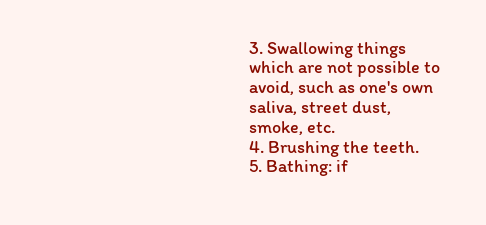3. Swallowing things which are not possible to avoid, such as one's own saliva, street dust, smoke, etc.
4. Brushing the teeth.
5. Bathing: if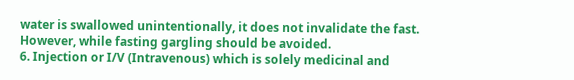water is swallowed unintentionally, it does not invalidate the fast. However, while fasting gargling should be avoided.
6. Injection or I/V (Intravenous) which is solely medicinal and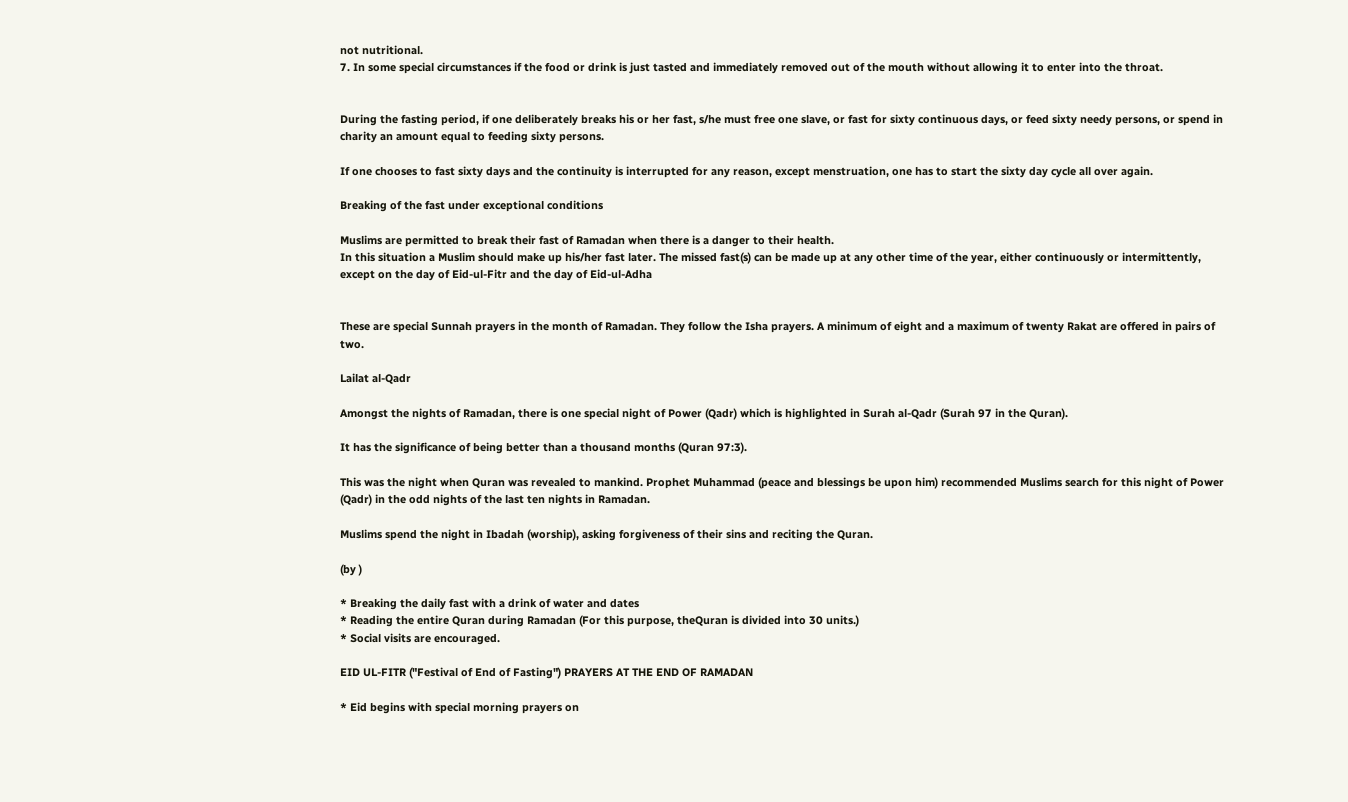not nutritional.
7. In some special circumstances if the food or drink is just tasted and immediately removed out of the mouth without allowing it to enter into the throat.


During the fasting period, if one deliberately breaks his or her fast, s/he must free one slave, or fast for sixty continuous days, or feed sixty needy persons, or spend in charity an amount equal to feeding sixty persons.

If one chooses to fast sixty days and the continuity is interrupted for any reason, except menstruation, one has to start the sixty day cycle all over again.

Breaking of the fast under exceptional conditions

Muslims are permitted to break their fast of Ramadan when there is a danger to their health.
In this situation a Muslim should make up his/her fast later. The missed fast(s) can be made up at any other time of the year, either continuously or intermittently, except on the day of Eid-ul-Fitr and the day of Eid-ul-Adha


These are special Sunnah prayers in the month of Ramadan. They follow the Isha prayers. A minimum of eight and a maximum of twenty Rakat are offered in pairs of two.

Lailat al-Qadr

Amongst the nights of Ramadan, there is one special night of Power (Qadr) which is highlighted in Surah al-Qadr (Surah 97 in the Quran).

It has the significance of being better than a thousand months (Quran 97:3).

This was the night when Quran was revealed to mankind. Prophet Muhammad (peace and blessings be upon him) recommended Muslims search for this night of Power (Qadr) in the odd nights of the last ten nights in Ramadan.

Muslims spend the night in Ibadah (worship), asking forgiveness of their sins and reciting the Quran.

(by )

* Breaking the daily fast with a drink of water and dates
* Reading the entire Quran during Ramadan (For this purpose, theQuran is divided into 30 units.)
* Social visits are encouraged.

EID UL-FITR ("Festival of End of Fasting") PRAYERS AT THE END OF RAMADAN

* Eid begins with special morning prayers on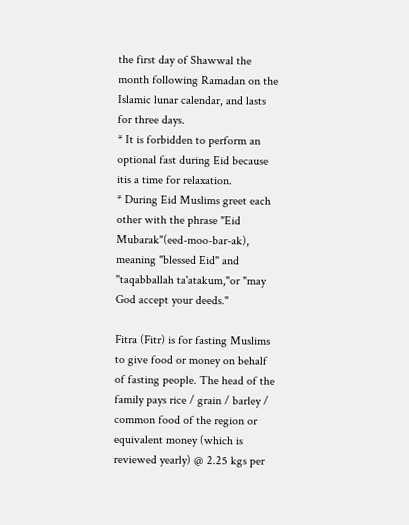the first day of Shawwal the month following Ramadan on the Islamic lunar calendar, and lasts for three days.
* It is forbidden to perform an optional fast during Eid because itis a time for relaxation.
* During Eid Muslims greet each other with the phrase "Eid Mubarak"(eed-moo-bar-ak), meaning "blessed Eid" and "taqabballah ta'atakum,"or "may God accept your deeds."

Fitra (Fitr) is for fasting Muslims to give food or money on behalf of fasting people. The head of the family pays rice / grain / barley / common food of the region or equivalent money (which is reviewed yearly) @ 2.25 kgs per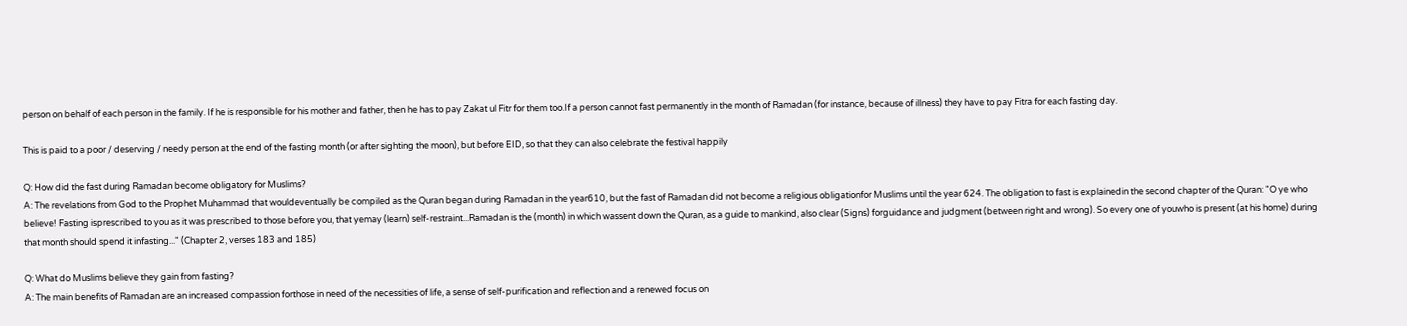person on behalf of each person in the family. If he is responsible for his mother and father, then he has to pay Zakat ul Fitr for them too.If a person cannot fast permanently in the month of Ramadan (for instance, because of illness) they have to pay Fitra for each fasting day.

This is paid to a poor / deserving / needy person at the end of the fasting month (or after sighting the moon), but before EID, so that they can also celebrate the festival happily

Q: How did the fast during Ramadan become obligatory for Muslims?
A: The revelations from God to the Prophet Muhammad that wouldeventually be compiled as the Quran began during Ramadan in the year610, but the fast of Ramadan did not become a religious obligationfor Muslims until the year 624. The obligation to fast is explainedin the second chapter of the Quran: "O ye who believe! Fasting isprescribed to you as it was prescribed to those before you, that yemay (learn) self-restraint...Ramadan is the (month) in which wassent down the Quran, as a guide to mankind, also clear (Signs) forguidance and judgment (between right and wrong). So every one of youwho is present (at his home) during that month should spend it infasting..." (Chapter 2, verses 183 and 185)

Q: What do Muslims believe they gain from fasting?
A: The main benefits of Ramadan are an increased compassion forthose in need of the necessities of life, a sense of self-purification and reflection and a renewed focus on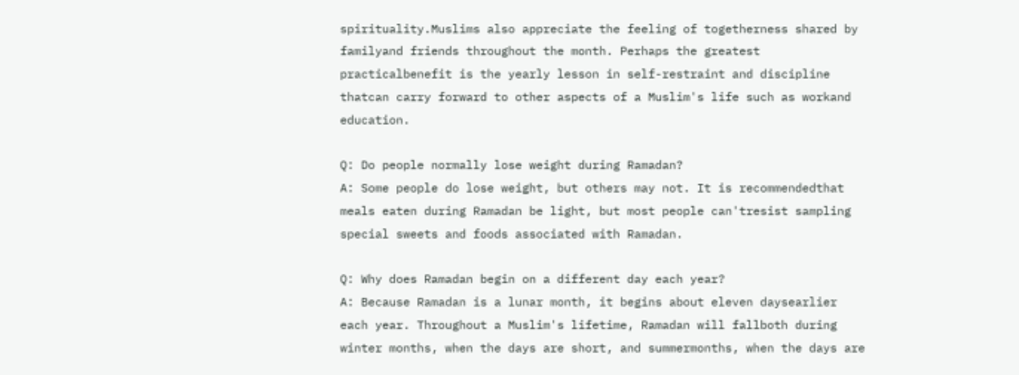spirituality.Muslims also appreciate the feeling of togetherness shared by familyand friends throughout the month. Perhaps the greatest practicalbenefit is the yearly lesson in self-restraint and discipline thatcan carry forward to other aspects of a Muslim's life such as workand education.

Q: Do people normally lose weight during Ramadan?
A: Some people do lose weight, but others may not. It is recommendedthat meals eaten during Ramadan be light, but most people can'tresist sampling special sweets and foods associated with Ramadan.

Q: Why does Ramadan begin on a different day each year?
A: Because Ramadan is a lunar month, it begins about eleven daysearlier each year. Throughout a Muslim's lifetime, Ramadan will fallboth during winter months, when the days are short, and summermonths, when the days are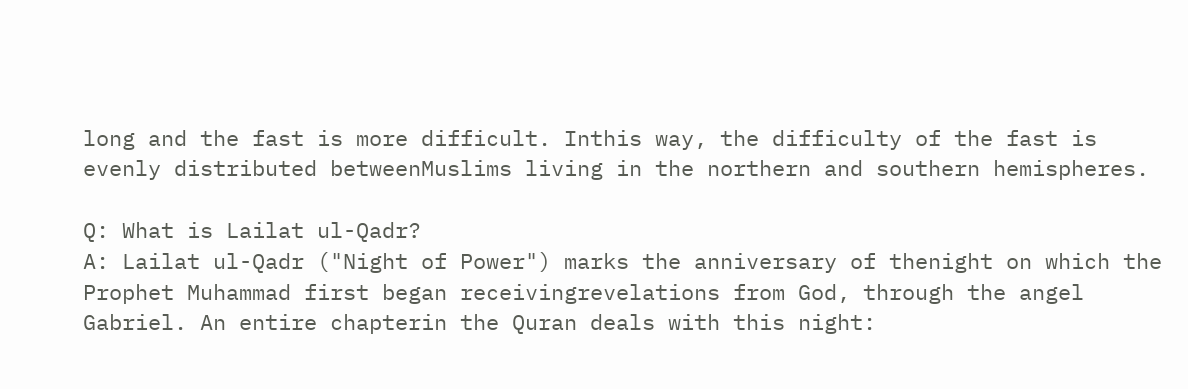long and the fast is more difficult. Inthis way, the difficulty of the fast is evenly distributed betweenMuslims living in the northern and southern hemispheres.

Q: What is Lailat ul-Qadr?
A: Lailat ul-Qadr ("Night of Power") marks the anniversary of thenight on which the Prophet Muhammad first began receivingrevelations from God, through the angel Gabriel. An entire chapterin the Quran deals with this night: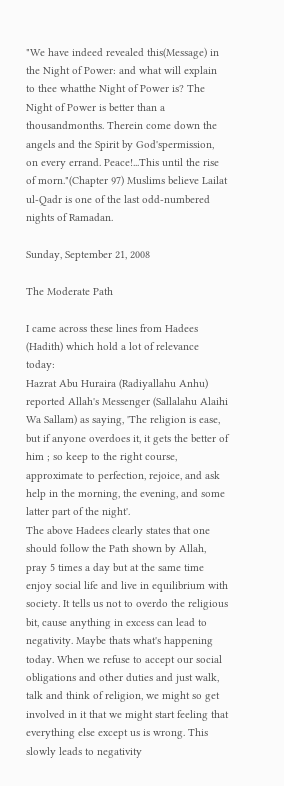"We have indeed revealed this(Message) in the Night of Power: and what will explain to thee whatthe Night of Power is? The Night of Power is better than a thousandmonths. Therein come down the angels and the Spirit by God'spermission, on every errand. Peace!...This until the rise of morn."(Chapter 97) Muslims believe Lailat ul-Qadr is one of the last odd-numbered nights of Ramadan.

Sunday, September 21, 2008

The Moderate Path

I came across these lines from Hadees (Hadith) which hold a lot of relevance today:
Hazrat Abu Huraira (Radiyallahu Anhu) reported Allah's Messenger (Sallalahu Alaihi Wa Sallam) as saying, 'The religion is ease, but if anyone overdoes it, it gets the better of him ; so keep to the right course, approximate to perfection, rejoice, and ask help in the morning, the evening, and some latter part of the night'.
The above Hadees clearly states that one should follow the Path shown by Allah, pray 5 times a day but at the same time enjoy social life and live in equilibrium with society. It tells us not to overdo the religious bit, cause anything in excess can lead to negativity. Maybe thats what's happening today. When we refuse to accept our social obligations and other duties and just walk, talk and think of religion, we might so get involved in it that we might start feeling that everything else except us is wrong. This slowly leads to negativity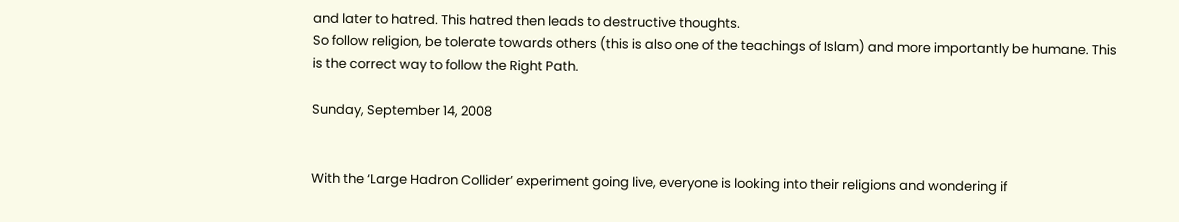and later to hatred. This hatred then leads to destructive thoughts.
So follow religion, be tolerate towards others (this is also one of the teachings of Islam) and more importantly be humane. This is the correct way to follow the Right Path.

Sunday, September 14, 2008


With the ‘Large Hadron Collider’ experiment going live, everyone is looking into their religions and wondering if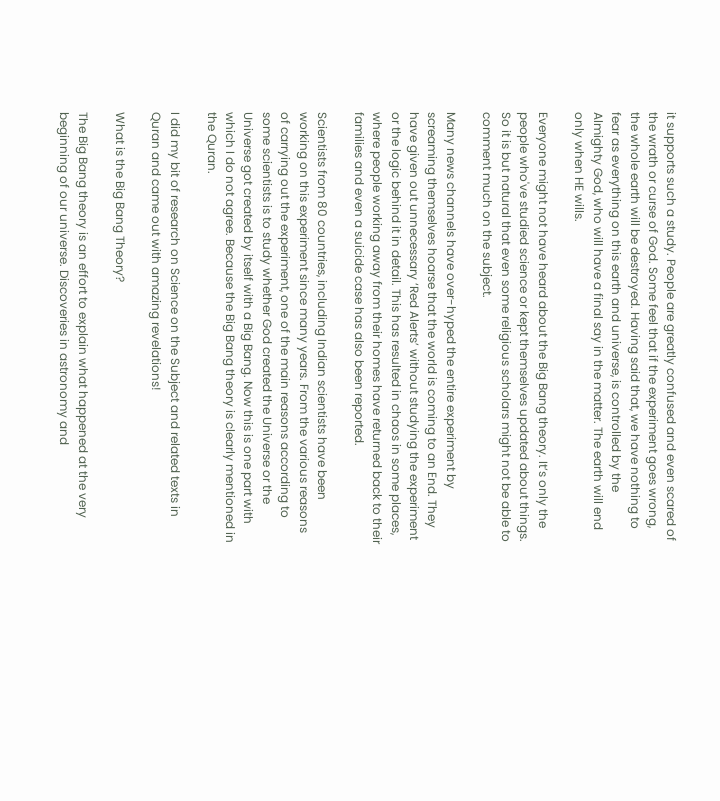it supports such a study. People are greatly confused and even scared of the wrath or curse of God. Some feel that if the experiment goes wrong, the whole earth will be destroyed. Having said that, we have nothing to fear as everything on this earth and universe, is controlled by the Almighty God, who will have a final say in the matter. The earth will end only when HE wills.

Everyone might not have heard about the Big Bang theory. It’s only the people who've studied science or kept themselves updated about things. So it is but natural that even some religious scholars might not be able to comment much on the subject.

Many news channels have over-hyped the entire experiment by screaming themselves hoarse that the world is coming to an End. They have given out unnecessary ‘Red Alerts’ without studying the experiment or the logic behind it in detail. This has resulted in chaos in some places, where people working away from their homes have returned back to their families and even a suicide case has also been reported.

Scientists from 80 countries, including Indian scientists have been working on this experiment since many years. From the various reasons of carrying out the experiment, one of the main reasons according to some scientists is to study whether God created the Universe or the Universe got created by itself with a Big Bang. Now this is one part with which I do not agree. Because the Big Bang theory is clearly mentioned in the Quran.

I did my bit of research on Science on the Subject and related texts in Quran and came out with amazing revelations!

What is the Big Bang Theory?

The Big Bang theory is an effort to explain what happened at the very beginning of our universe. Discoveries in astronomy and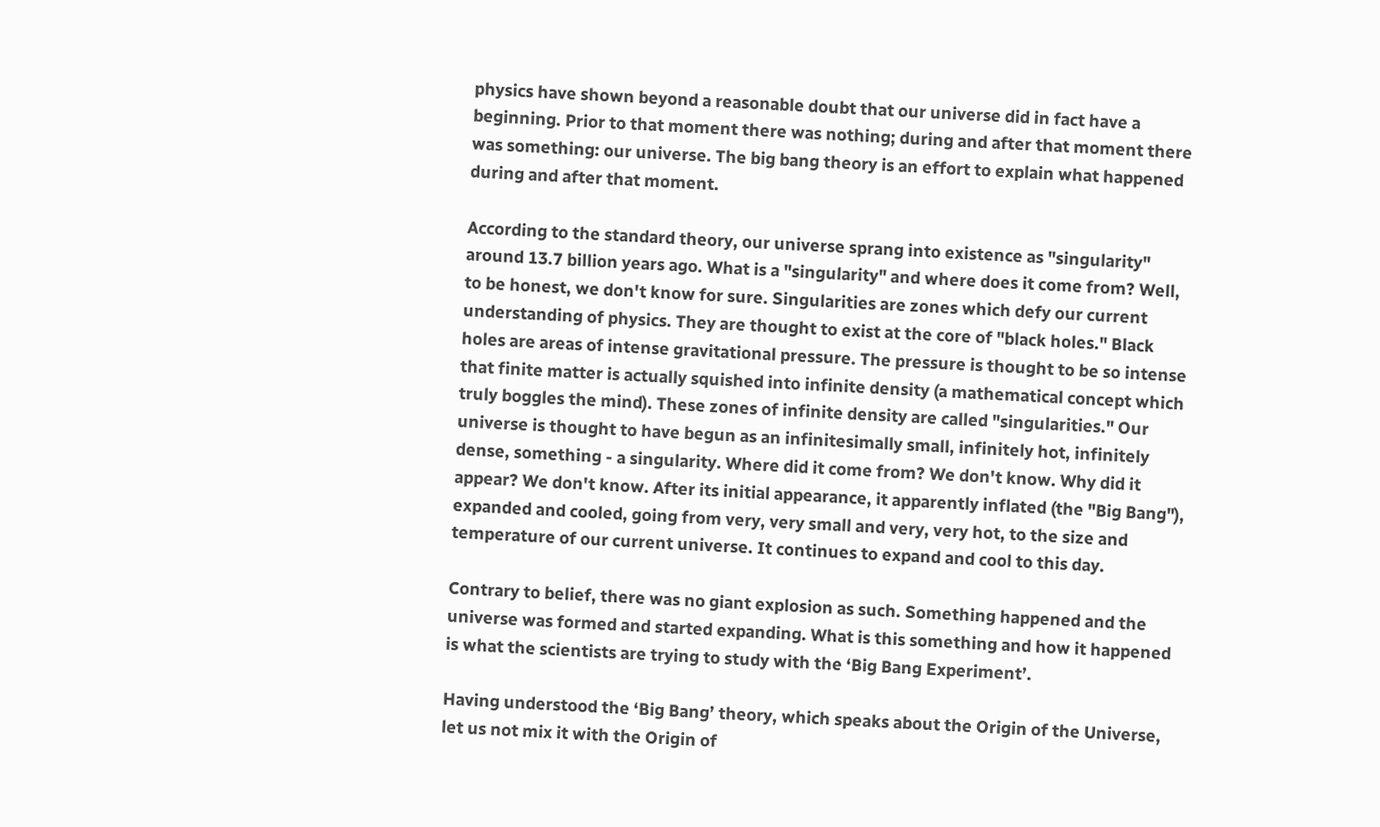physics have shown beyond a reasonable doubt that our universe did in fact have a beginning. Prior to that moment there was nothing; during and after that moment there was something: our universe. The big bang theory is an effort to explain what happened during and after that moment.

According to the standard theory, our universe sprang into existence as "singularity" around 13.7 billion years ago. What is a "singularity" and where does it come from? Well, to be honest, we don't know for sure. Singularities are zones which defy our current understanding of physics. They are thought to exist at the core of "black holes." Black holes are areas of intense gravitational pressure. The pressure is thought to be so intense that finite matter is actually squished into infinite density (a mathematical concept which truly boggles the mind). These zones of infinite density are called "singularities." Our universe is thought to have begun as an infinitesimally small, infinitely hot, infinitely dense, something - a singularity. Where did it come from? We don't know. Why did it appear? We don't know. After its initial appearance, it apparently inflated (the "Big Bang"), expanded and cooled, going from very, very small and very, very hot, to the size and temperature of our current universe. It continues to expand and cool to this day.

Contrary to belief, there was no giant explosion as such. Something happened and the universe was formed and started expanding. What is this something and how it happened is what the scientists are trying to study with the ‘Big Bang Experiment’.

Having understood the ‘Big Bang’ theory, which speaks about the Origin of the Universe, let us not mix it with the Origin of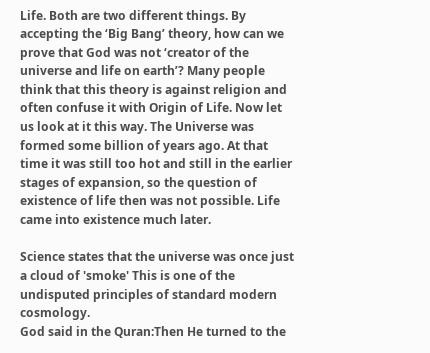Life. Both are two different things. By accepting the ‘Big Bang’ theory, how can we prove that God was not ‘creator of the universe and life on earth’? Many people think that this theory is against religion and often confuse it with Origin of Life. Now let us look at it this way. The Universe was formed some billion of years ago. At that time it was still too hot and still in the earlier stages of expansion, so the question of existence of life then was not possible. Life came into existence much later.

Science states that the universe was once just a cloud of 'smoke' This is one of the undisputed principles of standard modern cosmology.
God said in the Quran:Then He turned to the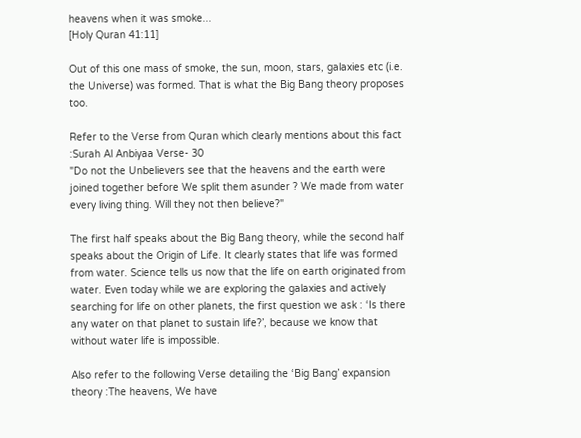heavens when it was smoke...
[Holy Quran 41:11]

Out of this one mass of smoke, the sun, moon, stars, galaxies etc (i.e. the Universe) was formed. That is what the Big Bang theory proposes too.

Refer to the Verse from Quran which clearly mentions about this fact :Surah Al Anbiyaa Verse- 30
"Do not the Unbelievers see that the heavens and the earth were joined together before We split them asunder ? We made from water every living thing. Will they not then believe?"

The first half speaks about the Big Bang theory, while the second half speaks about the Origin of Life. It clearly states that life was formed from water. Science tells us now that the life on earth originated from water. Even today while we are exploring the galaxies and actively searching for life on other planets, the first question we ask : ‘Is there any water on that planet to sustain life?’, because we know that without water life is impossible.

Also refer to the following Verse detailing the ‘Big Bang’ expansion theory :The heavens, We have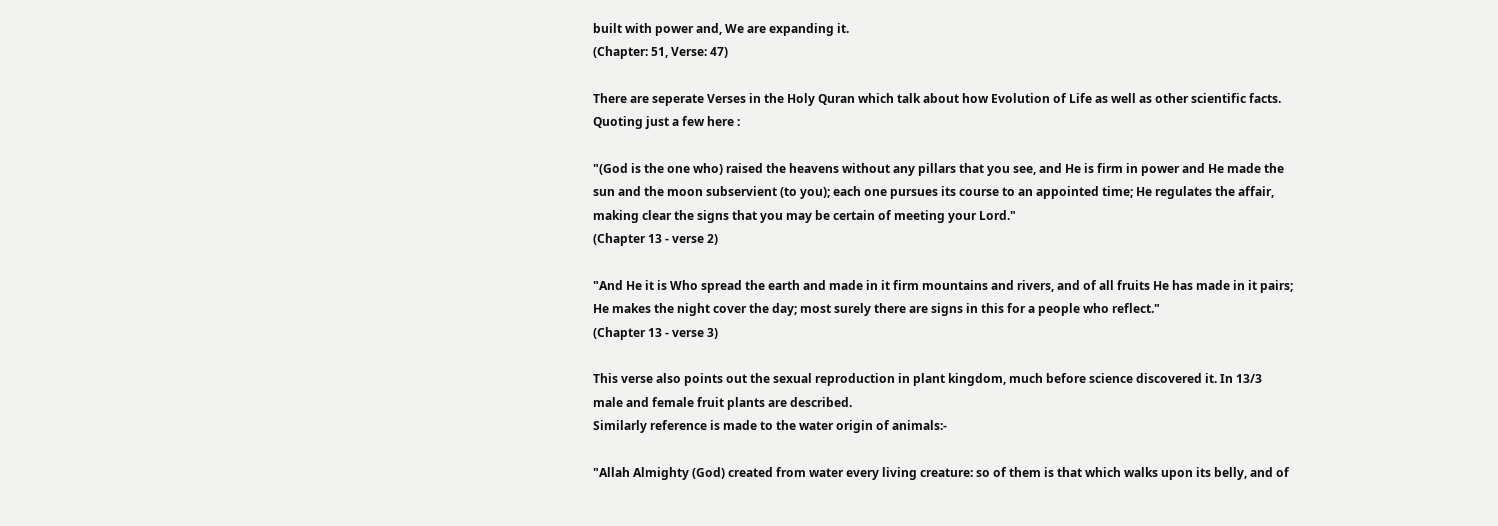built with power and, We are expanding it.
(Chapter: 51, Verse: 47)

There are seperate Verses in the Holy Quran which talk about how Evolution of Life as well as other scientific facts. Quoting just a few here :

"(God is the one who) raised the heavens without any pillars that you see, and He is firm in power and He made the sun and the moon subservient (to you); each one pursues its course to an appointed time; He regulates the affair, making clear the signs that you may be certain of meeting your Lord."
(Chapter 13 - verse 2)

"And He it is Who spread the earth and made in it firm mountains and rivers, and of all fruits He has made in it pairs; He makes the night cover the day; most surely there are signs in this for a people who reflect."
(Chapter 13 - verse 3)

This verse also points out the sexual reproduction in plant kingdom, much before science discovered it. In 13/3 male and female fruit plants are described.
Similarly reference is made to the water origin of animals:-

"Allah Almighty (God) created from water every living creature: so of them is that which walks upon its belly, and of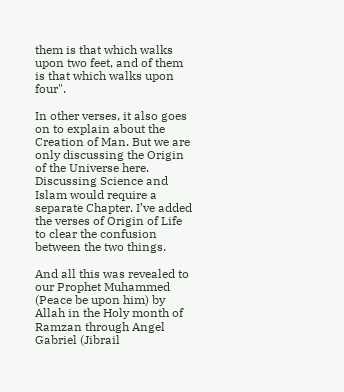them is that which walks upon two feet, and of them is that which walks upon four".

In other verses, it also goes on to explain about the Creation of Man. But we are only discussing the Origin of the Universe here. Discussing Science and Islam would require a separate Chapter. I’ve added the verses of Origin of Life to clear the confusion between the two things.

And all this was revealed to our Prophet Muhammed (Peace be upon him) by Allah in the Holy month of Ramzan through Angel Gabriel (Jibrail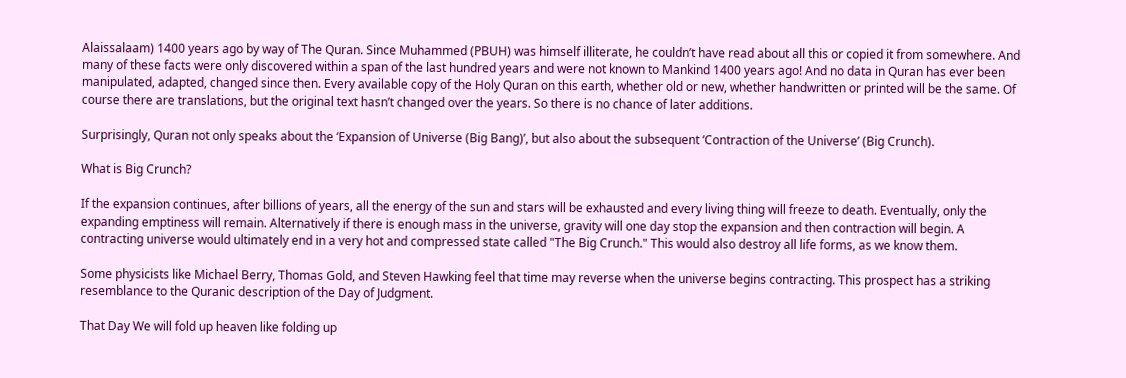Alaissalaam) 1400 years ago by way of The Quran. Since Muhammed (PBUH) was himself illiterate, he couldn’t have read about all this or copied it from somewhere. And many of these facts were only discovered within a span of the last hundred years and were not known to Mankind 1400 years ago! And no data in Quran has ever been manipulated, adapted, changed since then. Every available copy of the Holy Quran on this earth, whether old or new, whether handwritten or printed will be the same. Of course there are translations, but the original text hasn’t changed over the years. So there is no chance of later additions.

Surprisingly, Quran not only speaks about the ‘Expansion of Universe (Big Bang)’, but also about the subsequent ‘Contraction of the Universe’ (Big Crunch).

What is Big Crunch?

If the expansion continues, after billions of years, all the energy of the sun and stars will be exhausted and every living thing will freeze to death. Eventually, only the expanding emptiness will remain. Alternatively if there is enough mass in the universe, gravity will one day stop the expansion and then contraction will begin. A contracting universe would ultimately end in a very hot and compressed state called "The Big Crunch." This would also destroy all life forms, as we know them.

Some physicists like Michael Berry, Thomas Gold, and Steven Hawking feel that time may reverse when the universe begins contracting. This prospect has a striking resemblance to the Quranic description of the Day of Judgment.

That Day We will fold up heaven like folding up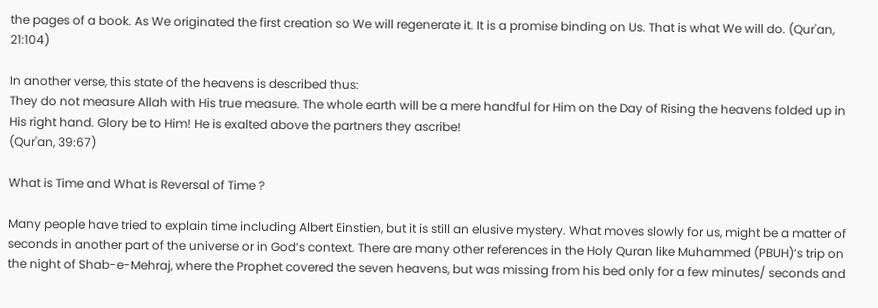the pages of a book. As We originated the first creation so We will regenerate it. It is a promise binding on Us. That is what We will do. (Qur'an, 21:104)

In another verse, this state of the heavens is described thus:
They do not measure Allah with His true measure. The whole earth will be a mere handful for Him on the Day of Rising the heavens folded up in His right hand. Glory be to Him! He is exalted above the partners they ascribe!
(Qur'an, 39:67)

What is Time and What is Reversal of Time ?

Many people have tried to explain time including Albert Einstien, but it is still an elusive mystery. What moves slowly for us, might be a matter of seconds in another part of the universe or in God’s context. There are many other references in the Holy Quran like Muhammed (PBUH)’s trip on the night of Shab-e-Mehraj, where the Prophet covered the seven heavens, but was missing from his bed only for a few minutes/ seconds and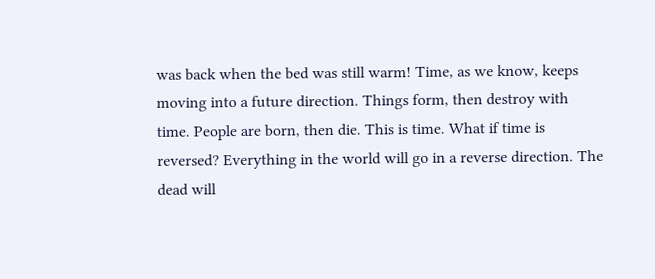was back when the bed was still warm! Time, as we know, keeps moving into a future direction. Things form, then destroy with time. People are born, then die. This is time. What if time is reversed? Everything in the world will go in a reverse direction. The dead will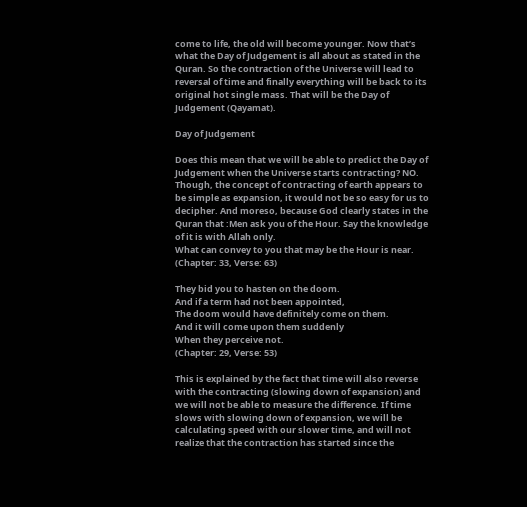come to life, the old will become younger. Now that’s what the Day of Judgement is all about as stated in the Quran. So the contraction of the Universe will lead to reversal of time and finally everything will be back to its original hot single mass. That will be the Day of Judgement (Qayamat).

Day of Judgement

Does this mean that we will be able to predict the Day of Judgement when the Universe starts contracting? NO. Though, the concept of contracting of earth appears to be simple as expansion, it would not be so easy for us to decipher. And moreso, because God clearly states in the Quran that :Men ask you of the Hour. Say the knowledge of it is with Allah only.
What can convey to you that may be the Hour is near.
(Chapter: 33, Verse: 63)

They bid you to hasten on the doom.
And if a term had not been appointed,
The doom would have definitely come on them.
And it will come upon them suddenly
When they perceive not.
(Chapter: 29, Verse: 53)

This is explained by the fact that time will also reverse with the contracting (slowing down of expansion) and we will not be able to measure the difference. If time slows with slowing down of expansion, we will be calculating speed with our slower time, and will not realize that the contraction has started since the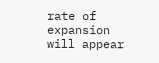rate of expansion will appear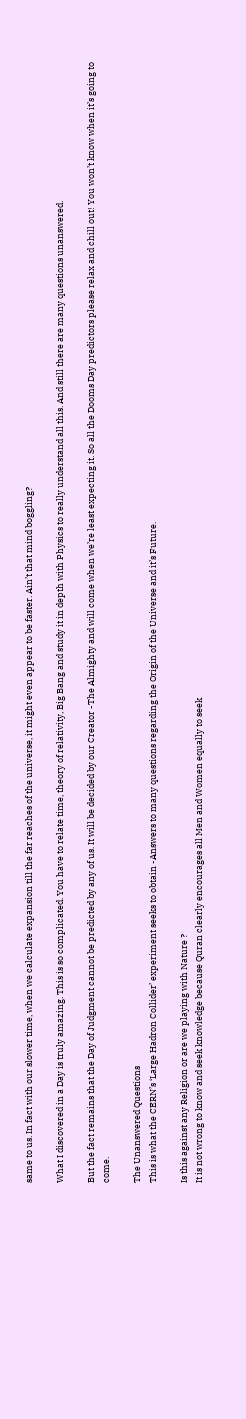same to us. In fact with our slower time, when we calculate expansion till the far reaches of the universe, it might even appear to be faster. Ain’t that mind boggling?

What I discovered in a Day is truly amazing. This is so complicated. You have to relate time, theory of relativity, Big Bang and study it in depth with Physics to really understand all this. And still there are many questions unanswered.

But the fact remains that the Day of Judgment cannot be predicted by any of us. It will be decided by our Creator -The Almighty and will come when we’re least expecting it. So all the Dooms Day predictors please relax and chill out! You won’t know when it’s going to come.

The Unanswered Questions
This is what the CERN’s ‘Large Hadron Collider’ experiment seeks to obtain -Answers to many questions regarding the Origin of the Universe and it’s Future.

Is this against any Religion or are we playing with Nature ?
It is not wrong to know and seek knowledge because Quran clearly encourages all Men and Women equally to seek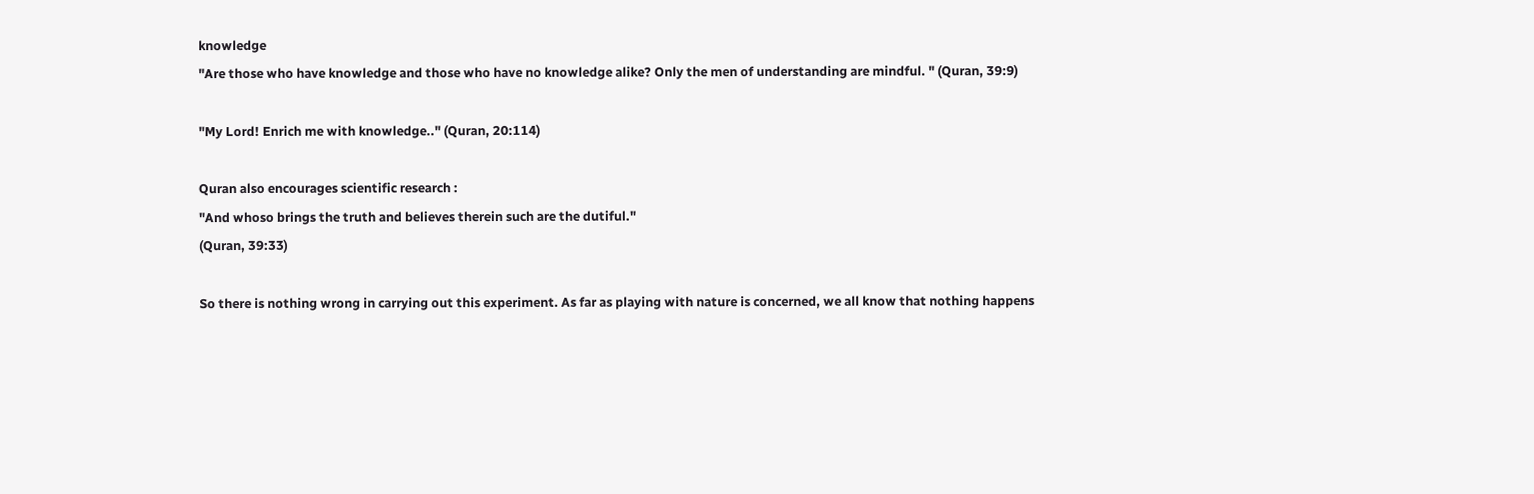knowledge
"Are those who have knowledge and those who have no knowledge alike? Only the men of understanding are mindful. " (Quran, 39:9)

"My Lord! Enrich me with knowledge.." (Quran, 20:114)

Quran also encourages scientific research :
"And whoso brings the truth and believes therein such are the dutiful."
(Quran, 39:33)

So there is nothing wrong in carrying out this experiment. As far as playing with nature is concerned, we all know that nothing happens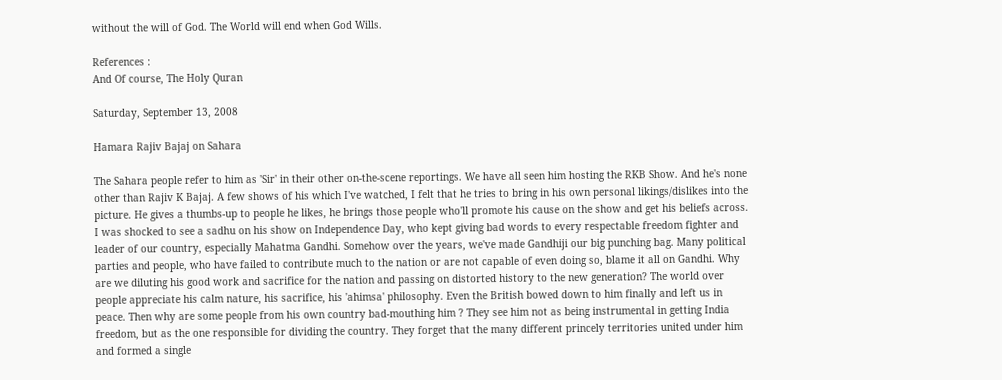without the will of God. The World will end when God Wills.

References :
And Of course, The Holy Quran

Saturday, September 13, 2008

Hamara Rajiv Bajaj on Sahara

The Sahara people refer to him as 'Sir' in their other on-the-scene reportings. We have all seen him hosting the RKB Show. And he's none other than Rajiv K Bajaj. A few shows of his which I've watched, I felt that he tries to bring in his own personal likings/dislikes into the picture. He gives a thumbs-up to people he likes, he brings those people who'll promote his cause on the show and get his beliefs across. I was shocked to see a sadhu on his show on Independence Day, who kept giving bad words to every respectable freedom fighter and leader of our country, especially Mahatma Gandhi. Somehow over the years, we've made Gandhiji our big punching bag. Many political parties and people, who have failed to contribute much to the nation or are not capable of even doing so, blame it all on Gandhi. Why are we diluting his good work and sacrifice for the nation and passing on distorted history to the new generation? The world over people appreciate his calm nature, his sacrifice, his 'ahimsa' philosophy. Even the British bowed down to him finally and left us in peace. Then why are some people from his own country bad-mouthing him ? They see him not as being instrumental in getting India freedom, but as the one responsible for dividing the country. They forget that the many different princely territories united under him and formed a single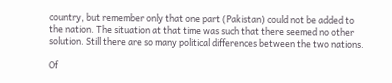country, but remember only that one part (Pakistan) could not be added to the nation. The situation at that time was such that there seemed no other solution. Still there are so many political differences between the two nations.

Of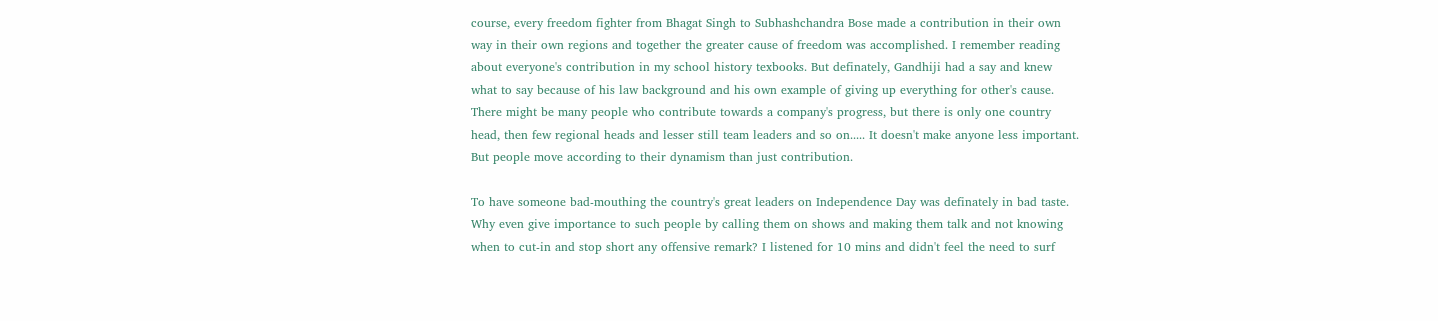course, every freedom fighter from Bhagat Singh to Subhashchandra Bose made a contribution in their own way in their own regions and together the greater cause of freedom was accomplished. I remember reading about everyone's contribution in my school history texbooks. But definately, Gandhiji had a say and knew what to say because of his law background and his own example of giving up everything for other's cause. There might be many people who contribute towards a company's progress, but there is only one country head, then few regional heads and lesser still team leaders and so on..... It doesn't make anyone less important. But people move according to their dynamism than just contribution.

To have someone bad-mouthing the country's great leaders on Independence Day was definately in bad taste. Why even give importance to such people by calling them on shows and making them talk and not knowing when to cut-in and stop short any offensive remark? I listened for 10 mins and didn't feel the need to surf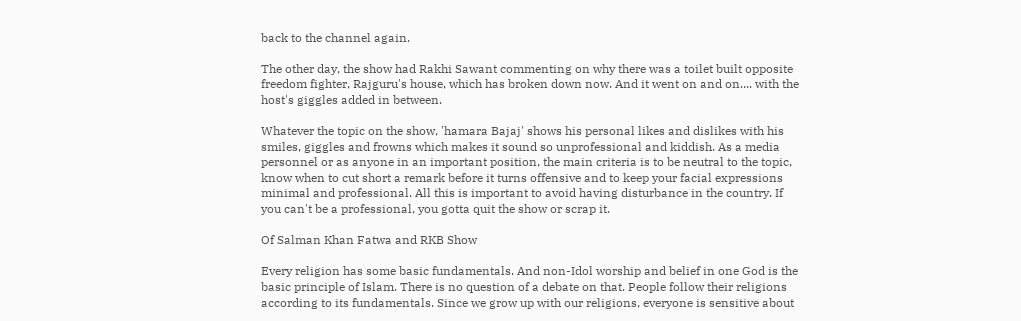back to the channel again.

The other day, the show had Rakhi Sawant commenting on why there was a toilet built opposite freedom fighter, Rajguru's house, which has broken down now. And it went on and on.... with the host's giggles added in between.

Whatever the topic on the show, 'hamara Bajaj' shows his personal likes and dislikes with his smiles, giggles and frowns which makes it sound so unprofessional and kiddish. As a media personnel or as anyone in an important position, the main criteria is to be neutral to the topic, know when to cut short a remark before it turns offensive and to keep your facial expressions minimal and professional. All this is important to avoid having disturbance in the country. If you can't be a professional, you gotta quit the show or scrap it.

Of Salman Khan Fatwa and RKB Show

Every religion has some basic fundamentals. And non-Idol worship and belief in one God is the basic principle of Islam. There is no question of a debate on that. People follow their religions according to its fundamentals. Since we grow up with our religions, everyone is sensitive about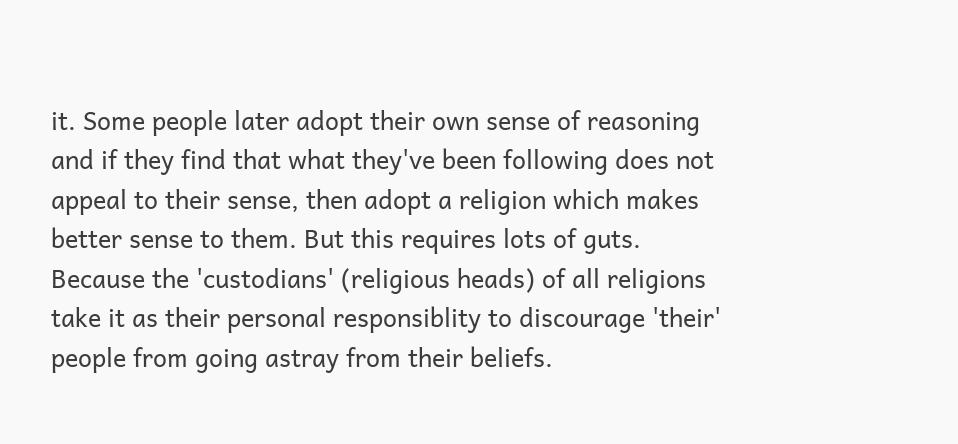it. Some people later adopt their own sense of reasoning and if they find that what they've been following does not appeal to their sense, then adopt a religion which makes better sense to them. But this requires lots of guts. Because the 'custodians' (religious heads) of all religions take it as their personal responsiblity to discourage 'their' people from going astray from their beliefs.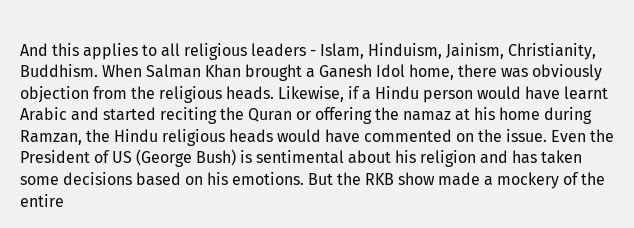And this applies to all religious leaders - Islam, Hinduism, Jainism, Christianity, Buddhism. When Salman Khan brought a Ganesh Idol home, there was obviously objection from the religious heads. Likewise, if a Hindu person would have learnt Arabic and started reciting the Quran or offering the namaz at his home during Ramzan, the Hindu religious heads would have commented on the issue. Even the President of US (George Bush) is sentimental about his religion and has taken some decisions based on his emotions. But the RKB show made a mockery of the entire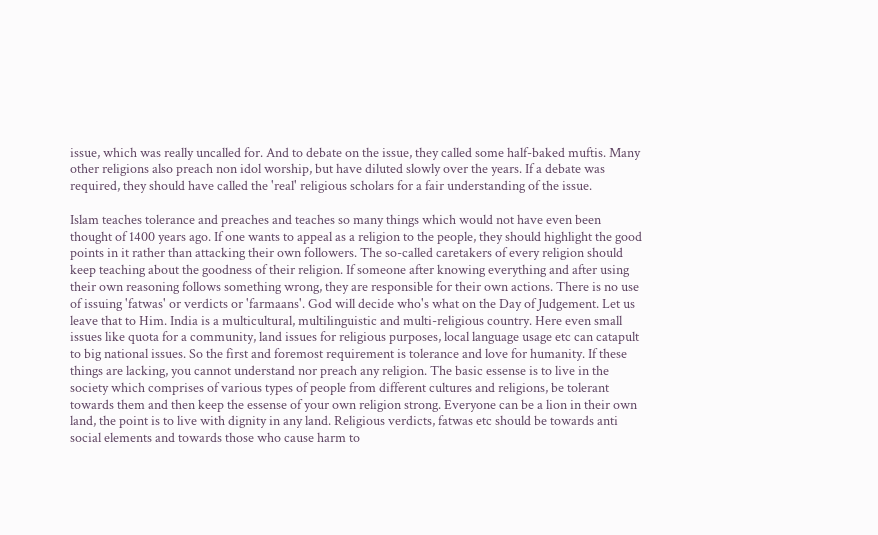issue, which was really uncalled for. And to debate on the issue, they called some half-baked muftis. Many other religions also preach non idol worship, but have diluted slowly over the years. If a debate was required, they should have called the 'real' religious scholars for a fair understanding of the issue.

Islam teaches tolerance and preaches and teaches so many things which would not have even been thought of 1400 years ago. If one wants to appeal as a religion to the people, they should highlight the good points in it rather than attacking their own followers. The so-called caretakers of every religion should keep teaching about the goodness of their religion. If someone after knowing everything and after using their own reasoning follows something wrong, they are responsible for their own actions. There is no use of issuing 'fatwas' or verdicts or 'farmaans'. God will decide who's what on the Day of Judgement. Let us leave that to Him. India is a multicultural, multilinguistic and multi-religious country. Here even small issues like quota for a community, land issues for religious purposes, local language usage etc can catapult to big national issues. So the first and foremost requirement is tolerance and love for humanity. If these things are lacking, you cannot understand nor preach any religion. The basic essense is to live in the society which comprises of various types of people from different cultures and religions, be tolerant towards them and then keep the essense of your own religion strong. Everyone can be a lion in their own land, the point is to live with dignity in any land. Religious verdicts, fatwas etc should be towards anti social elements and towards those who cause harm to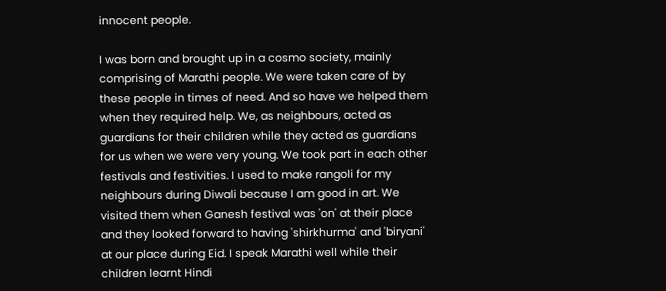innocent people.

I was born and brought up in a cosmo society, mainly comprising of Marathi people. We were taken care of by these people in times of need. And so have we helped them when they required help. We, as neighbours, acted as guardians for their children while they acted as guardians for us when we were very young. We took part in each other festivals and festivities. I used to make rangoli for my neighbours during Diwali because I am good in art. We visited them when Ganesh festival was 'on' at their place and they looked forward to having 'shirkhurma' and 'biryani' at our place during Eid. I speak Marathi well while their children learnt Hindi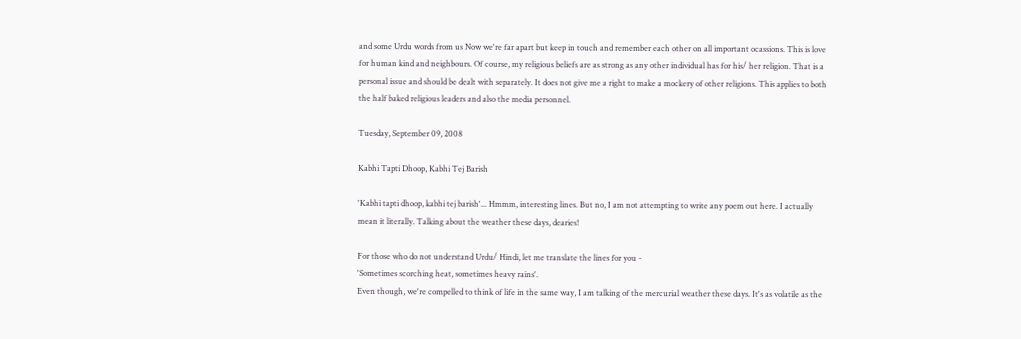and some Urdu words from us Now we're far apart but keep in touch and remember each other on all important ocassions. This is love for human kind and neighbours. Of course, my religious beliefs are as strong as any other individual has for his/ her religion. That is a personal issue and should be dealt with separately. It does not give me a right to make a mockery of other religions. This applies to both the half baked religious leaders and also the media personnel.

Tuesday, September 09, 2008

Kabhi Tapti Dhoop, Kabhi Tej Barish

'Kabhi tapti dhoop, kabhi tej barish'... Hmmm, interesting lines. But no, I am not attempting to write any poem out here. I actually mean it literally. Talking about the weather these days, dearies!

For those who do not understand Urdu/ Hindi, let me translate the lines for you -
'Sometimes scorching heat, sometimes heavy rains'.
Even though, we're compelled to think of life in the same way, I am talking of the mercurial weather these days. It's as volatile as the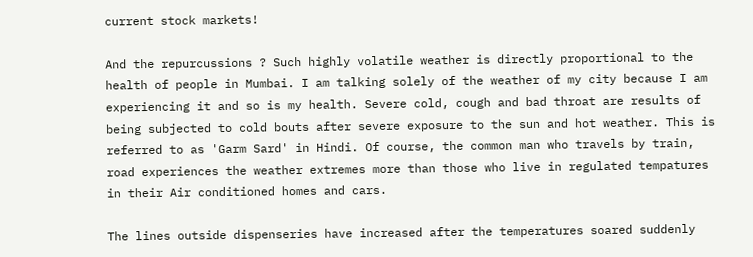current stock markets!

And the repurcussions ? Such highly volatile weather is directly proportional to the health of people in Mumbai. I am talking solely of the weather of my city because I am experiencing it and so is my health. Severe cold, cough and bad throat are results of being subjected to cold bouts after severe exposure to the sun and hot weather. This is referred to as 'Garm Sard' in Hindi. Of course, the common man who travels by train, road experiences the weather extremes more than those who live in regulated tempatures in their Air conditioned homes and cars.

The lines outside dispenseries have increased after the temperatures soared suddenly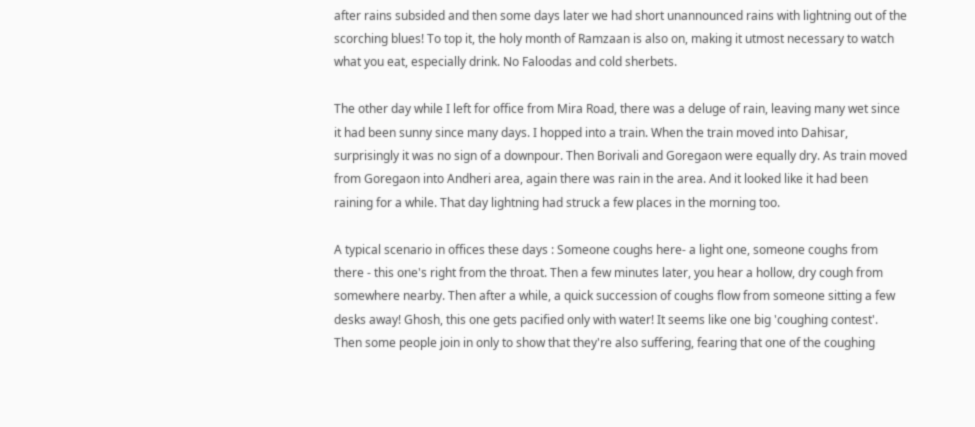after rains subsided and then some days later we had short unannounced rains with lightning out of the scorching blues! To top it, the holy month of Ramzaan is also on, making it utmost necessary to watch what you eat, especially drink. No Faloodas and cold sherbets.

The other day while I left for office from Mira Road, there was a deluge of rain, leaving many wet since it had been sunny since many days. I hopped into a train. When the train moved into Dahisar, surprisingly it was no sign of a downpour. Then Borivali and Goregaon were equally dry. As train moved from Goregaon into Andheri area, again there was rain in the area. And it looked like it had been raining for a while. That day lightning had struck a few places in the morning too.

A typical scenario in offices these days : Someone coughs here- a light one, someone coughs from there - this one's right from the throat. Then a few minutes later, you hear a hollow, dry cough from somewhere nearby. Then after a while, a quick succession of coughs flow from someone sitting a few desks away! Ghosh, this one gets pacified only with water! It seems like one big 'coughing contest'. Then some people join in only to show that they're also suffering, fearing that one of the coughing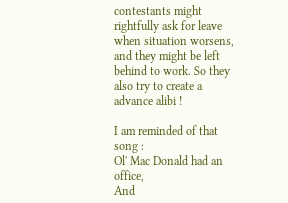contestants might rightfully ask for leave when situation worsens, and they might be left behind to work. So they also try to create a advance alibi !

I am reminded of that song :
Ol' Mac Donald had an office,
And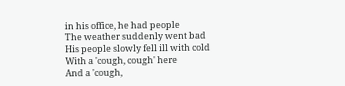in his office, he had people
The weather suddenly went bad
His people slowly fell ill with cold
With a 'cough, cough' here
And a 'cough,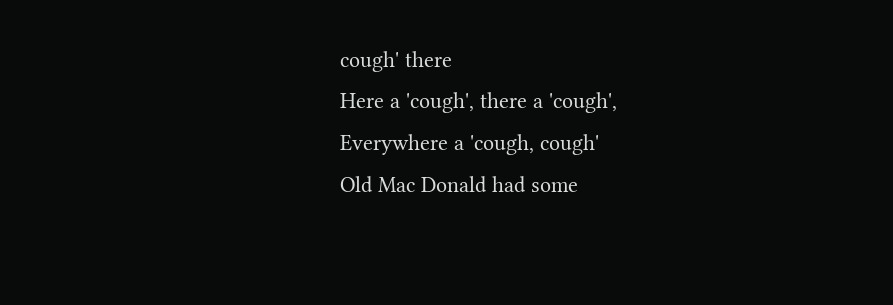cough' there
Here a 'cough', there a 'cough',
Everywhere a 'cough, cough'
Old Mac Donald had some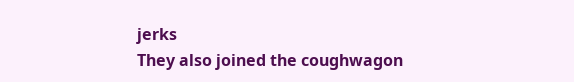jerks
They also joined the coughwagon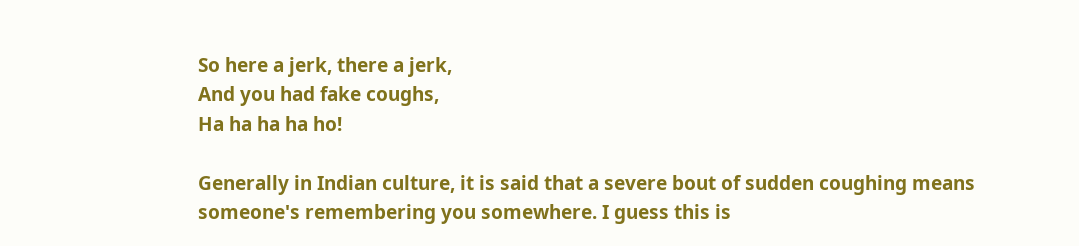So here a jerk, there a jerk,
And you had fake coughs,
Ha ha ha ha ho!

Generally in Indian culture, it is said that a severe bout of sudden coughing means someone's remembering you somewhere. I guess this is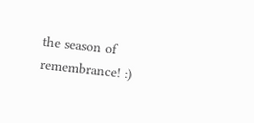the season of remembrance! :)